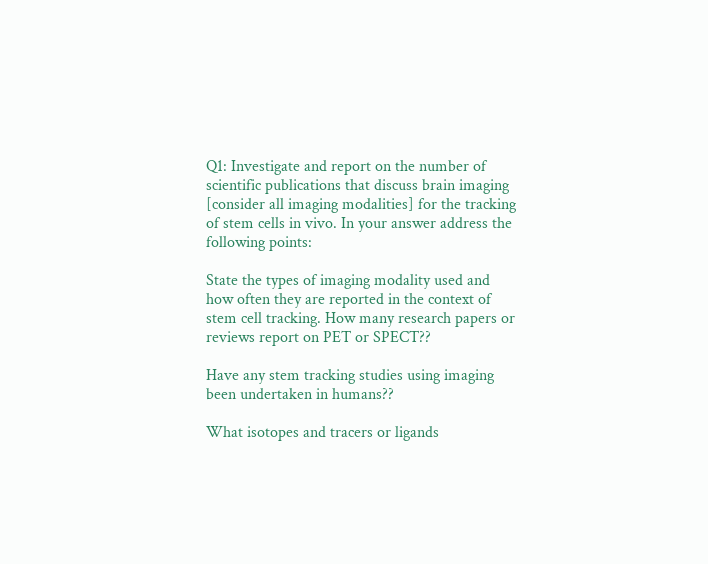Q1: Investigate and report on the number of scientific publications that discuss brain imaging [consider all imaging modalities] for the tracking of stem cells in vivo. In your answer address the following points:

State the types of imaging modality used and how often they are reported in the context of stem cell tracking. How many research papers or reviews report on PET or SPECT??

Have any stem tracking studies using imaging been undertaken in humans??

What isotopes and tracers or ligands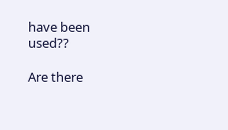have been used??

Are there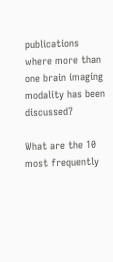publications where more than one brain imaging modality has been discussed?

What are the 10 most frequently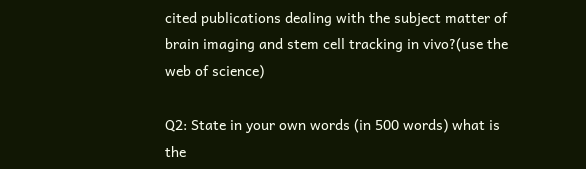cited publications dealing with the subject matter of brain imaging and stem cell tracking in vivo?(use the web of science)

Q2: State in your own words (in 500 words) what is the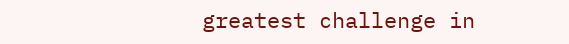greatest challenge in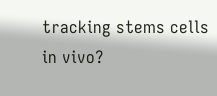tracking stems cells in vivo?